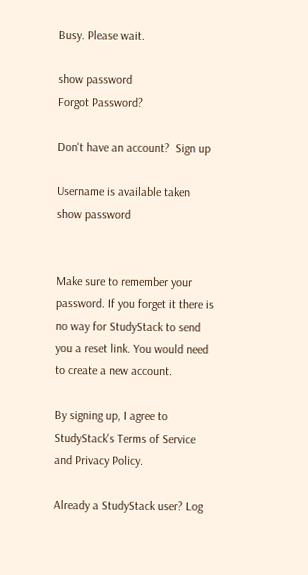Busy. Please wait.

show password
Forgot Password?

Don't have an account?  Sign up

Username is available taken
show password


Make sure to remember your password. If you forget it there is no way for StudyStack to send you a reset link. You would need to create a new account.

By signing up, I agree to StudyStack's Terms of Service and Privacy Policy.

Already a StudyStack user? Log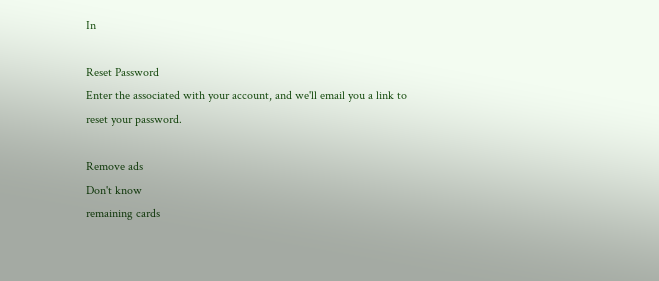In

Reset Password
Enter the associated with your account, and we'll email you a link to reset your password.

Remove ads
Don't know
remaining cards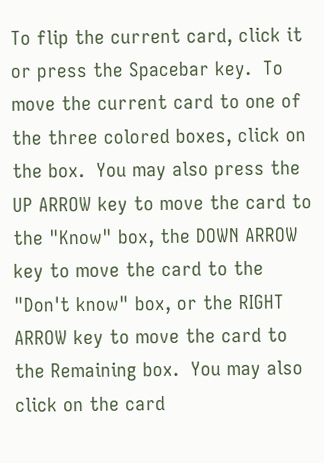To flip the current card, click it or press the Spacebar key.  To move the current card to one of the three colored boxes, click on the box.  You may also press the UP ARROW key to move the card to the "Know" box, the DOWN ARROW key to move the card to the "Don't know" box, or the RIGHT ARROW key to move the card to the Remaining box.  You may also click on the card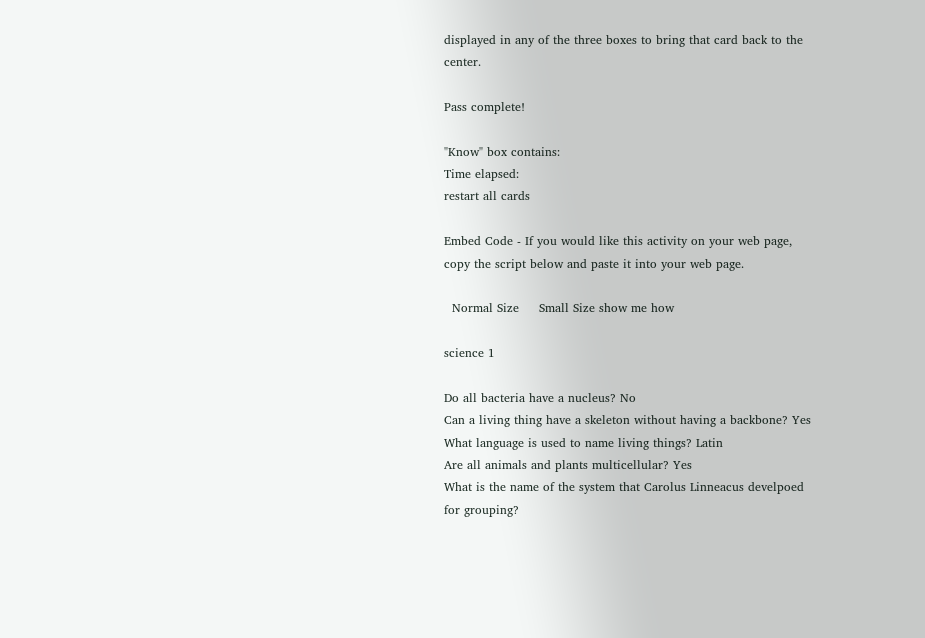displayed in any of the three boxes to bring that card back to the center.

Pass complete!

"Know" box contains:
Time elapsed:
restart all cards

Embed Code - If you would like this activity on your web page, copy the script below and paste it into your web page.

  Normal Size     Small Size show me how

science 1

Do all bacteria have a nucleus? No
Can a living thing have a skeleton without having a backbone? Yes
What language is used to name living things? Latin
Are all animals and plants multicellular? Yes
What is the name of the system that Carolus Linneacus develpoed for grouping?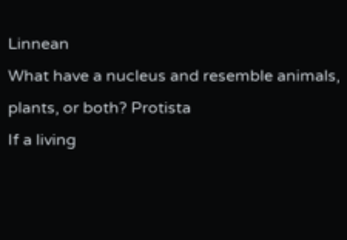Linnean
What have a nucleus and resemble animals, plants, or both? Protista
If a living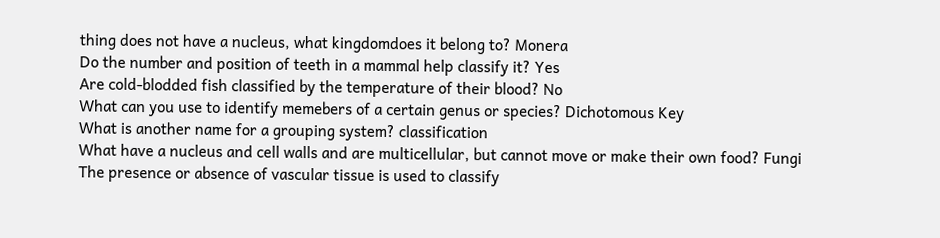thing does not have a nucleus, what kingdomdoes it belong to? Monera
Do the number and position of teeth in a mammal help classify it? Yes
Are cold-blodded fish classified by the temperature of their blood? No
What can you use to identify memebers of a certain genus or species? Dichotomous Key
What is another name for a grouping system? classification
What have a nucleus and cell walls and are multicellular, but cannot move or make their own food? Fungi
The presence or absence of vascular tissue is used to classify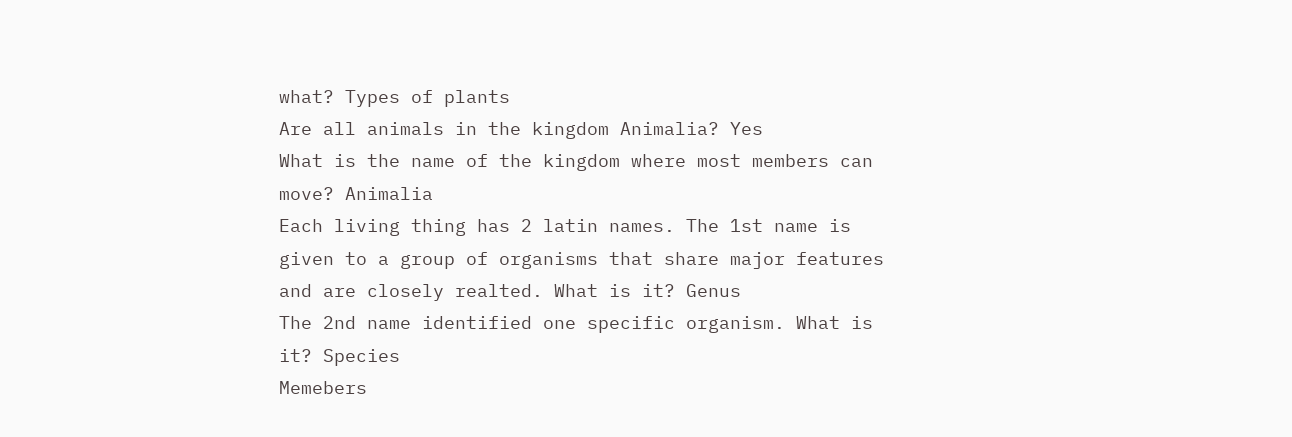what? Types of plants
Are all animals in the kingdom Animalia? Yes
What is the name of the kingdom where most members can move? Animalia
Each living thing has 2 latin names. The 1st name is given to a group of organisms that share major features and are closely realted. What is it? Genus
The 2nd name identified one specific organism. What is it? Species
Memebers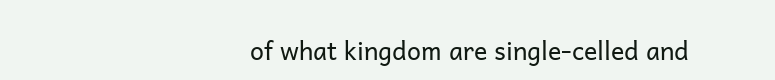of what kingdom are single-celled and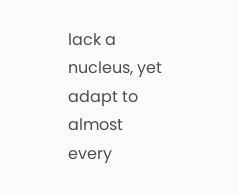lack a nucleus, yet adapt to almost every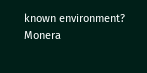known environment? Monera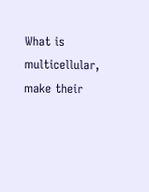What is multicellular, make their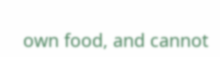own food, and cannot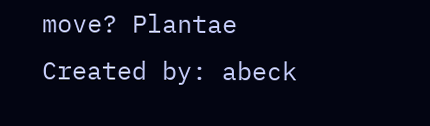move? Plantae
Created by: abeck